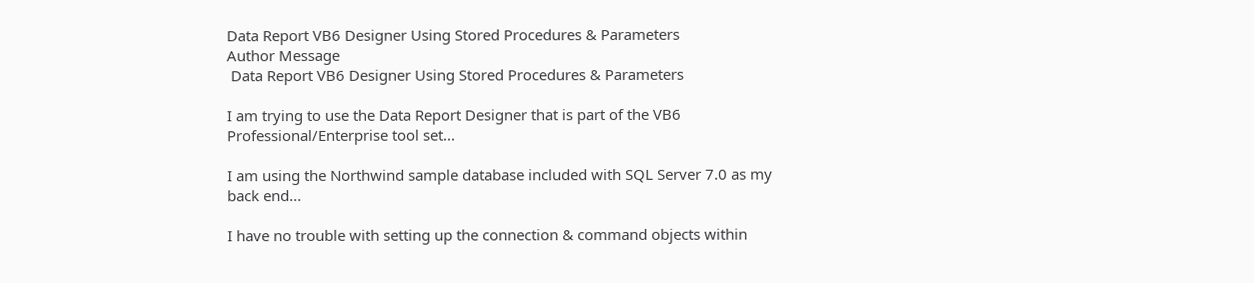Data Report VB6 Designer Using Stored Procedures & Parameters
Author Message
 Data Report VB6 Designer Using Stored Procedures & Parameters

I am trying to use the Data Report Designer that is part of the VB6
Professional/Enterprise tool set...

I am using the Northwind sample database included with SQL Server 7.0 as my
back end...

I have no trouble with setting up the connection & command objects within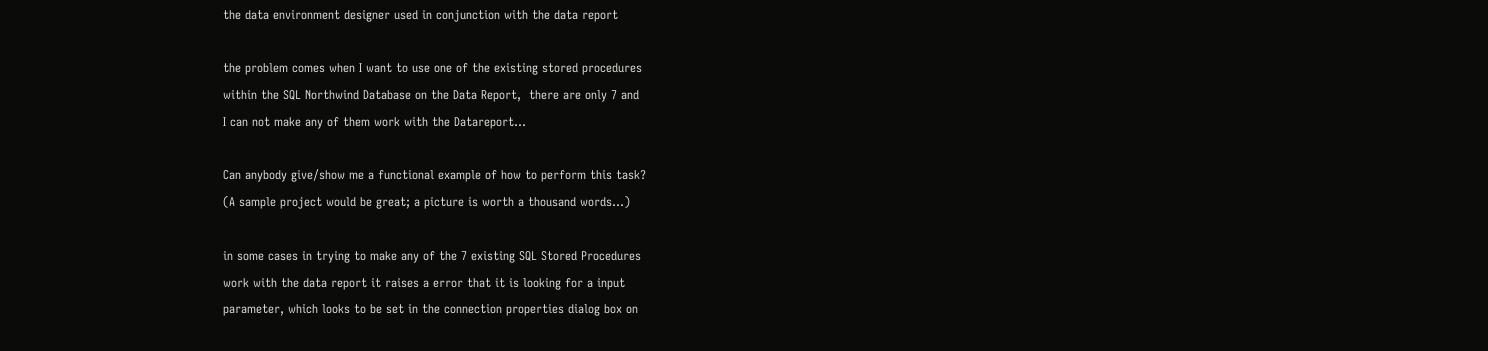the data environment designer used in conjunction with the data report

the problem comes when I want to use one of the existing stored procedures
within the SQL Northwind Database on the Data Report,  there are only 7 and
I can not make any of them work with the Datareport...

Can anybody give/show me a functional example of how to perform this task?
(A sample project would be great; a picture is worth a thousand words...)

in some cases in trying to make any of the 7 existing SQL Stored Procedures
work with the data report it raises a error that it is looking for a input
parameter, which looks to be set in the connection properties dialog box on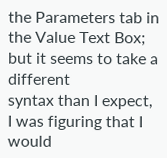the Parameters tab in the Value Text Box; but it seems to take a different
syntax than I expect, I was figuring that I would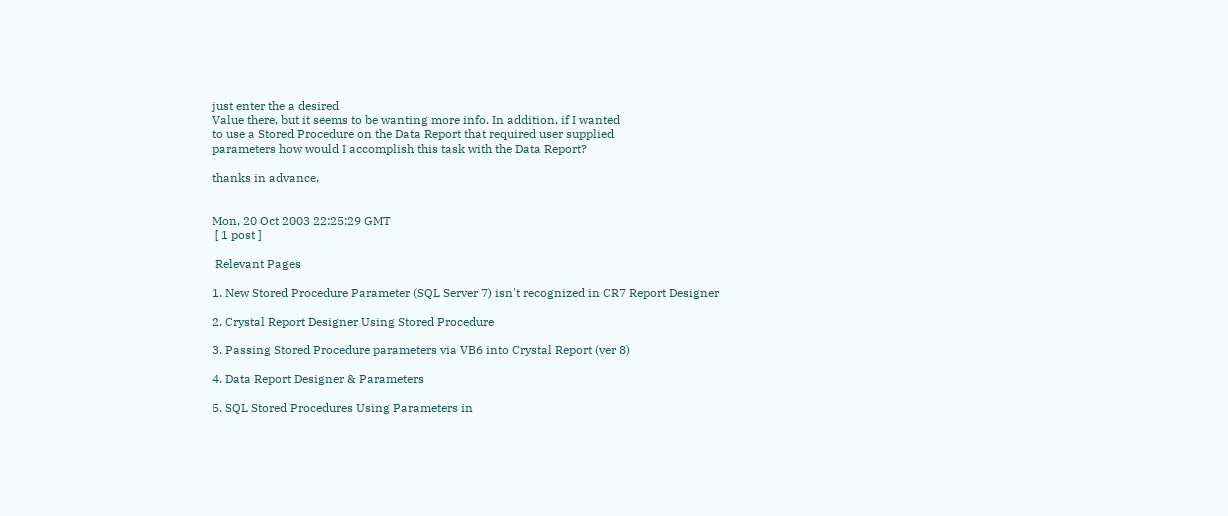just enter the a desired
Value there, but it seems to be wanting more info. In addition, if I wanted
to use a Stored Procedure on the Data Report that required user supplied
parameters how would I accomplish this task with the Data Report?

thanks in advance,


Mon, 20 Oct 2003 22:25:29 GMT
 [ 1 post ]

 Relevant Pages

1. New Stored Procedure Parameter (SQL Server 7) isn't recognized in CR7 Report Designer

2. Crystal Report Designer Using Stored Procedure

3. Passing Stored Procedure parameters via VB6 into Crystal Report (ver 8)

4. Data Report Designer & Parameters

5. SQL Stored Procedures Using Parameters in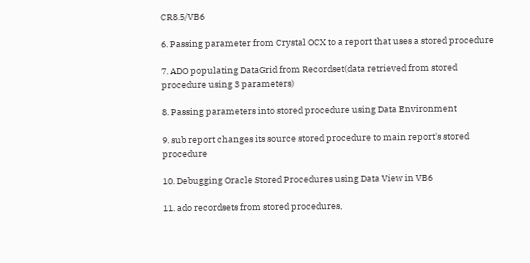CR8.5/VB6

6. Passing parameter from Crystal OCX to a report that uses a stored procedure

7. ADO populating DataGrid from Recordset(data retrieved from stored procedure using 3 parameters)

8. Passing parameters into stored procedure using Data Environment

9. sub report changes its source stored procedure to main report's stored procedure

10. Debugging Oracle Stored Procedures using Data View in VB6

11. ado recordsets from stored procedures,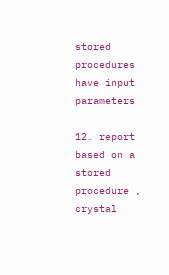stored procedures have input parameters

12. report based on a stored procedure , crystal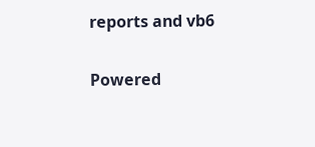reports and vb6


Powered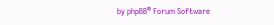by phpBB® Forum Software